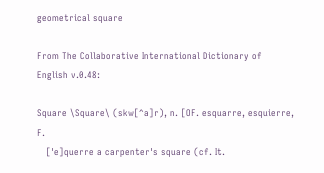geometrical square

From The Collaborative International Dictionary of English v.0.48:

Square \Square\ (skw[^a]r), n. [OF. esquarre, esquierre, F.
   ['e]querre a carpenter's square (cf. It.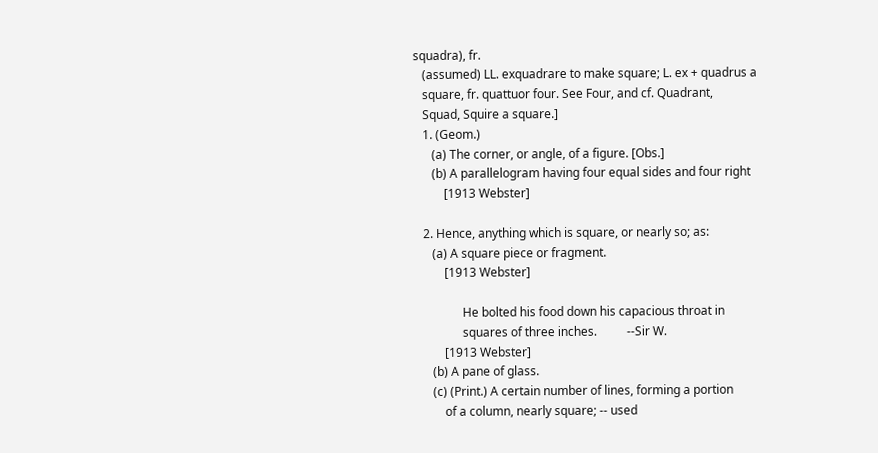squadra), fr.
   (assumed) LL. exquadrare to make square; L. ex + quadrus a
   square, fr. quattuor four. See Four, and cf. Quadrant,
   Squad, Squire a square.]
   1. (Geom.)
      (a) The corner, or angle, of a figure. [Obs.]
      (b) A parallelogram having four equal sides and four right
          [1913 Webster]

   2. Hence, anything which is square, or nearly so; as:
      (a) A square piece or fragment.
          [1913 Webster]

                He bolted his food down his capacious throat in
                squares of three inches.          --Sir W.
          [1913 Webster]
      (b) A pane of glass.
      (c) (Print.) A certain number of lines, forming a portion
          of a column, nearly square; -- used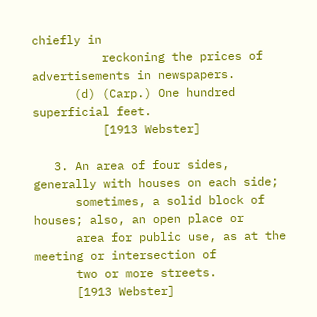chiefly in
          reckoning the prices of advertisements in newspapers.
      (d) (Carp.) One hundred superficial feet.
          [1913 Webster]

   3. An area of four sides, generally with houses on each side;
      sometimes, a solid block of houses; also, an open place or
      area for public use, as at the meeting or intersection of
      two or more streets.
      [1913 Webster]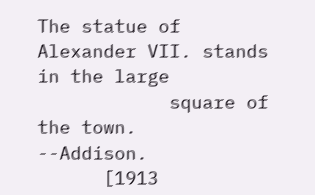The statue of Alexander VII. stands in the large
            square of the town.                   --Addison.
      [1913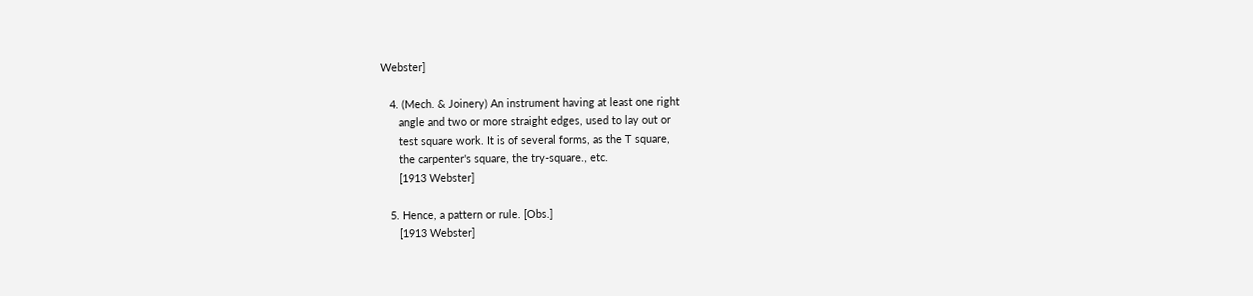Webster]

   4. (Mech. & Joinery) An instrument having at least one right
      angle and two or more straight edges, used to lay out or
      test square work. It is of several forms, as the T square,
      the carpenter's square, the try-square., etc.
      [1913 Webster]

   5. Hence, a pattern or rule. [Obs.]
      [1913 Webster]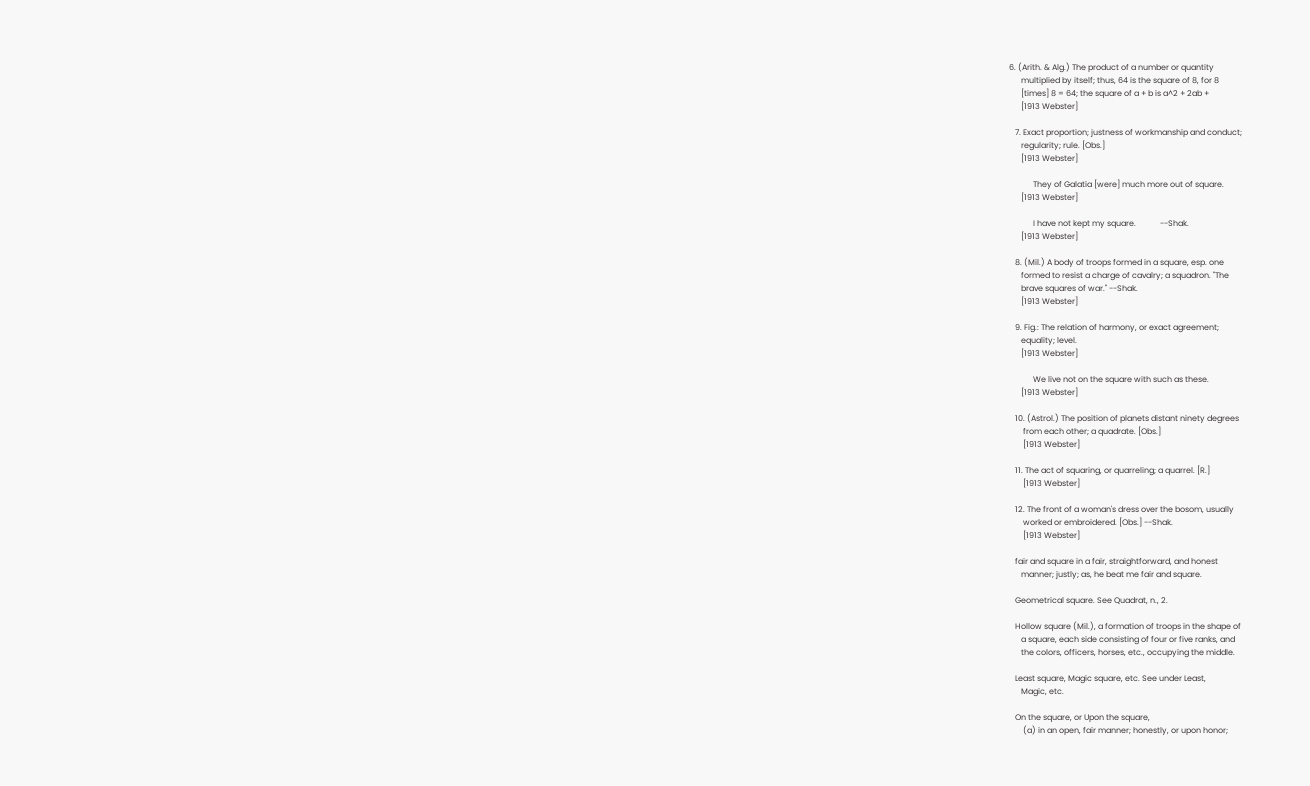6. (Arith. & Alg.) The product of a number or quantity
      multiplied by itself; thus, 64 is the square of 8, for 8
      [times] 8 = 64; the square of a + b is a^2 + 2ab +
      [1913 Webster]

   7. Exact proportion; justness of workmanship and conduct;
      regularity; rule. [Obs.]
      [1913 Webster]

            They of Galatia [were] much more out of square.
      [1913 Webster]

            I have not kept my square.            --Shak.
      [1913 Webster]

   8. (Mil.) A body of troops formed in a square, esp. one
      formed to resist a charge of cavalry; a squadron. "The
      brave squares of war." --Shak.
      [1913 Webster]

   9. Fig.: The relation of harmony, or exact agreement;
      equality; level.
      [1913 Webster]

            We live not on the square with such as these.
      [1913 Webster]

   10. (Astrol.) The position of planets distant ninety degrees
       from each other; a quadrate. [Obs.]
       [1913 Webster]

   11. The act of squaring, or quarreling; a quarrel. [R.]
       [1913 Webster]

   12. The front of a woman's dress over the bosom, usually
       worked or embroidered. [Obs.] --Shak.
       [1913 Webster]

   fair and square in a fair, straightforward, and honest
      manner; justly; as, he beat me fair and square.

   Geometrical square. See Quadrat, n., 2.

   Hollow square (Mil.), a formation of troops in the shape of
      a square, each side consisting of four or five ranks, and
      the colors, officers, horses, etc., occupying the middle.

   Least square, Magic square, etc. See under Least,
      Magic, etc.

   On the square, or Upon the square,
       (a) in an open, fair manner; honestly, or upon honor;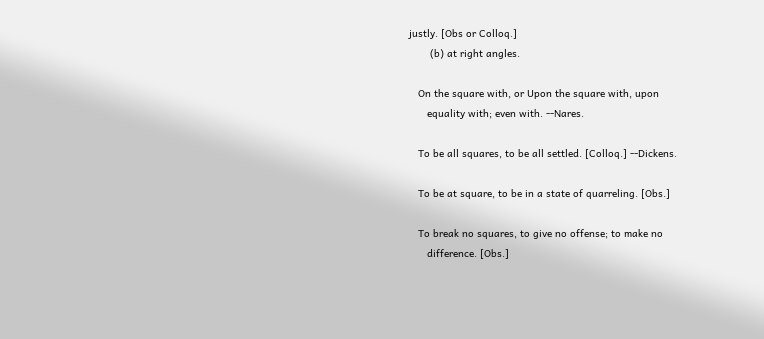justly. [Obs or Colloq.]
       (b) at right angles.

   On the square with, or Upon the square with, upon
      equality with; even with. --Nares.

   To be all squares, to be all settled. [Colloq.] --Dickens.

   To be at square, to be in a state of quarreling. [Obs.]

   To break no squares, to give no offense; to make no
      difference. [Obs.]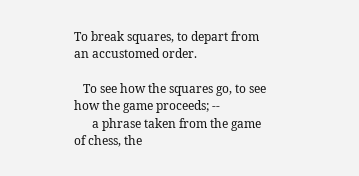To break squares, to depart from an accustomed order.

   To see how the squares go, to see how the game proceeds; --
      a phrase taken from the game of chess, the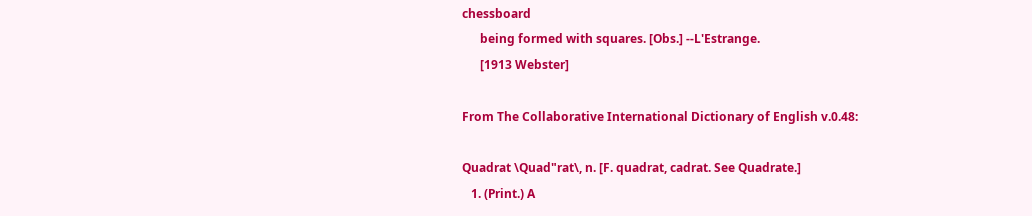chessboard
      being formed with squares. [Obs.] --L'Estrange.
      [1913 Webster]

From The Collaborative International Dictionary of English v.0.48:

Quadrat \Quad"rat\, n. [F. quadrat, cadrat. See Quadrate.]
   1. (Print.) A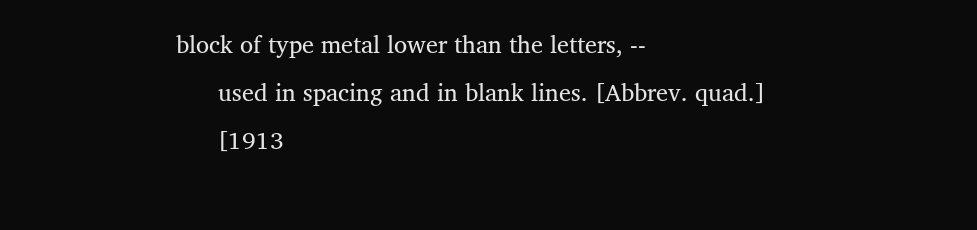block of type metal lower than the letters, --
      used in spacing and in blank lines. [Abbrev. quad.]
      [1913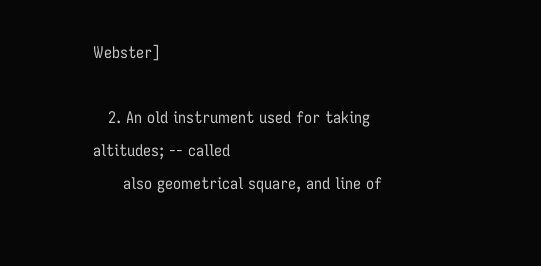Webster]

   2. An old instrument used for taking altitudes; -- called
      also geometrical square, and line of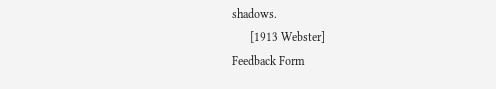shadows.
      [1913 Webster]
Feedback Form